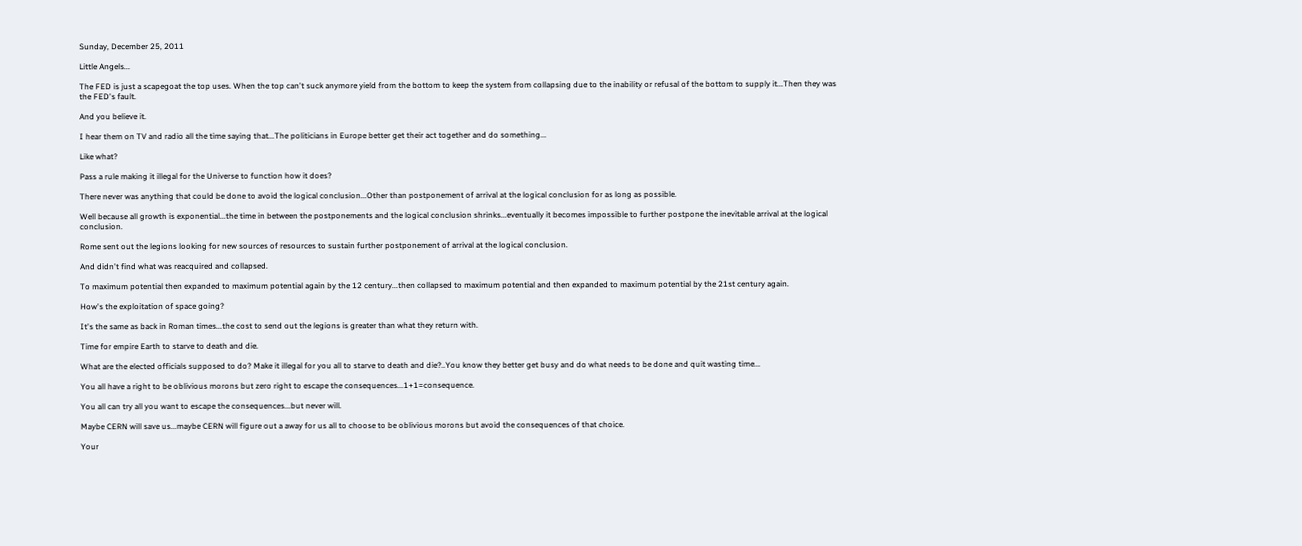Sunday, December 25, 2011

Little Angels...

The FED is just a scapegoat the top uses. When the top can't suck anymore yield from the bottom to keep the system from collapsing due to the inability or refusal of the bottom to supply it...Then they was the FED's fault.

And you believe it.

I hear them on TV and radio all the time saying that...The politicians in Europe better get their act together and do something...

Like what?

Pass a rule making it illegal for the Universe to function how it does?

There never was anything that could be done to avoid the logical conclusion...Other than postponement of arrival at the logical conclusion for as long as possible.

Well because all growth is exponential...the time in between the postponements and the logical conclusion shrinks...eventually it becomes impossible to further postpone the inevitable arrival at the logical conclusion.

Rome sent out the legions looking for new sources of resources to sustain further postponement of arrival at the logical conclusion.

And didn't find what was reacquired and collapsed.

To maximum potential then expanded to maximum potential again by the 12 century...then collapsed to maximum potential and then expanded to maximum potential by the 21st century again.

How's the exploitation of space going?

It's the same as back in Roman times...the cost to send out the legions is greater than what they return with.

Time for empire Earth to starve to death and die.

What are the elected officials supposed to do? Make it illegal for you all to starve to death and die?..You know they better get busy and do what needs to be done and quit wasting time...

You all have a right to be oblivious morons but zero right to escape the consequences...1+1=consequence.

You all can try all you want to escape the consequences...but never will.

Maybe CERN will save us...maybe CERN will figure out a away for us all to choose to be oblivious morons but avoid the consequences of that choice.

Your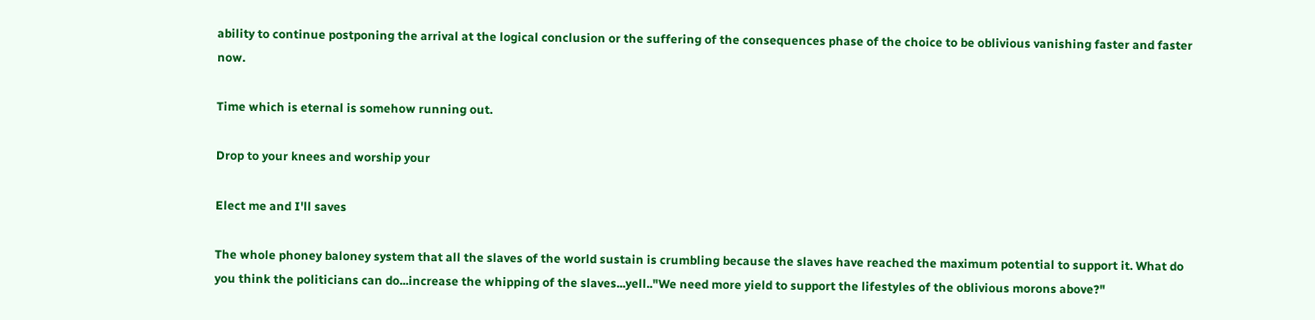ability to continue postponing the arrival at the logical conclusion or the suffering of the consequences phase of the choice to be oblivious vanishing faster and faster now.

Time which is eternal is somehow running out.

Drop to your knees and worship your

Elect me and I'll saves

The whole phoney baloney system that all the slaves of the world sustain is crumbling because the slaves have reached the maximum potential to support it. What do you think the politicians can do...increase the whipping of the slaves...yell.."We need more yield to support the lifestyles of the oblivious morons above?"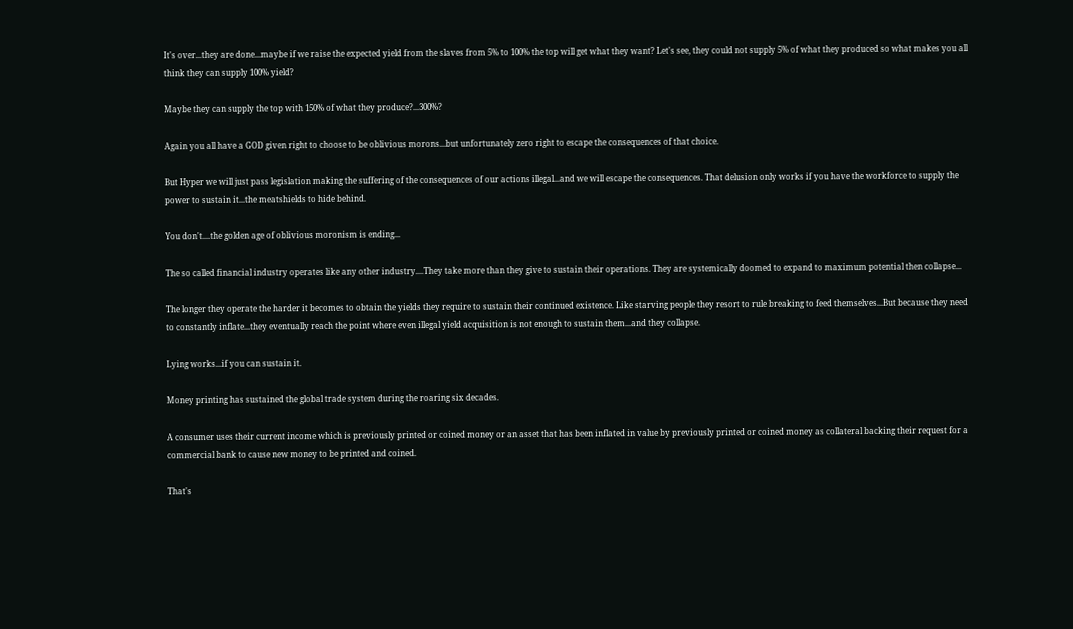It's over...they are done...maybe if we raise the expected yield from the slaves from 5% to 100% the top will get what they want? Let's see, they could not supply 5% of what they produced so what makes you all think they can supply 100% yield?

Maybe they can supply the top with 150% of what they produce?...300%?

Again you all have a GOD given right to choose to be oblivious morons...but unfortunately zero right to escape the consequences of that choice.

But Hyper we will just pass legislation making the suffering of the consequences of our actions illegal...and we will escape the consequences. That delusion only works if you have the workforce to supply the power to sustain it...the meatshields to hide behind.

You don't....the golden age of oblivious moronism is ending...

The so called financial industry operates like any other industry....They take more than they give to sustain their operations. They are systemically doomed to expand to maximum potential then collapse...

The longer they operate the harder it becomes to obtain the yields they require to sustain their continued existence. Like starving people they resort to rule breaking to feed themselves...But because they need to constantly inflate...they eventually reach the point where even illegal yield acquisition is not enough to sustain them...and they collapse.

Lying works...if you can sustain it.

Money printing has sustained the global trade system during the roaring six decades.

A consumer uses their current income which is previously printed or coined money or an asset that has been inflated in value by previously printed or coined money as collateral backing their request for a commercial bank to cause new money to be printed and coined.

That's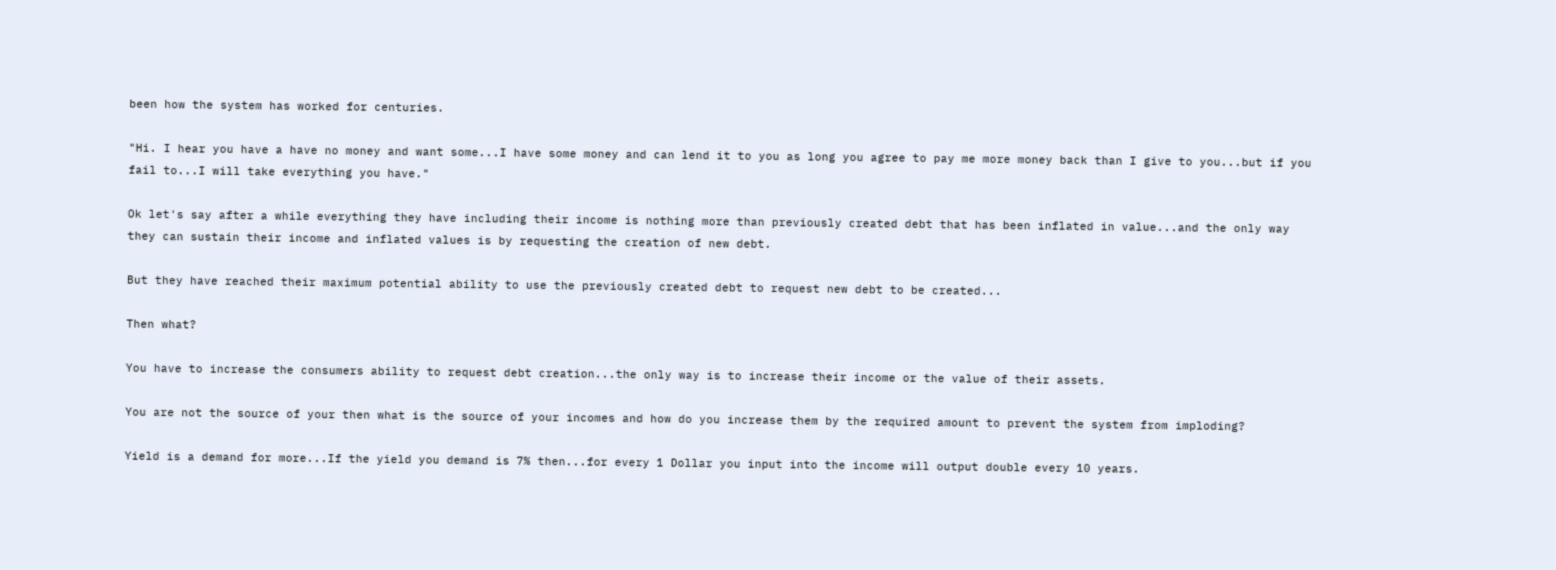been how the system has worked for centuries.

"Hi. I hear you have a have no money and want some...I have some money and can lend it to you as long you agree to pay me more money back than I give to you...but if you fail to...I will take everything you have."

Ok let's say after a while everything they have including their income is nothing more than previously created debt that has been inflated in value...and the only way they can sustain their income and inflated values is by requesting the creation of new debt.

But they have reached their maximum potential ability to use the previously created debt to request new debt to be created...

Then what?

You have to increase the consumers ability to request debt creation...the only way is to increase their income or the value of their assets.

You are not the source of your then what is the source of your incomes and how do you increase them by the required amount to prevent the system from imploding?

Yield is a demand for more...If the yield you demand is 7% then...for every 1 Dollar you input into the income will output double every 10 years.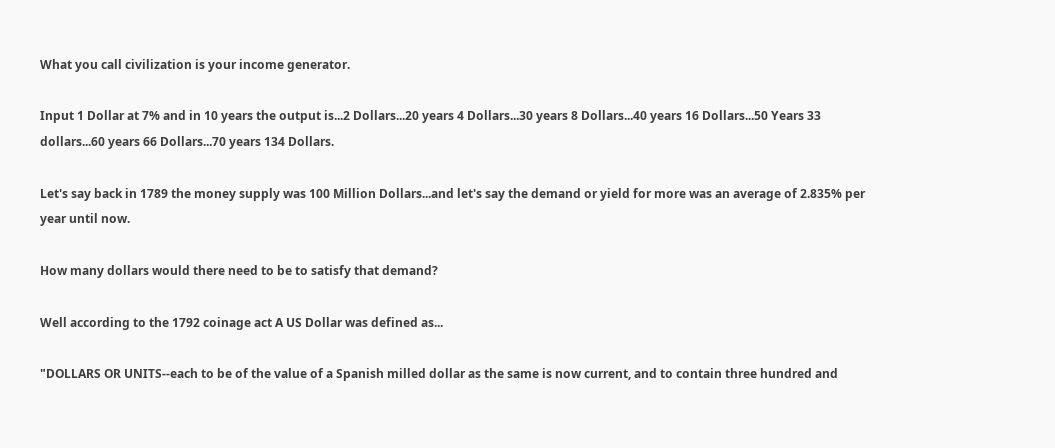What you call civilization is your income generator.

Input 1 Dollar at 7% and in 10 years the output is...2 Dollars...20 years 4 Dollars...30 years 8 Dollars...40 years 16 Dollars...50 Years 33 dollars...60 years 66 Dollars...70 years 134 Dollars.

Let's say back in 1789 the money supply was 100 Million Dollars...and let's say the demand or yield for more was an average of 2.835% per year until now.

How many dollars would there need to be to satisfy that demand?

Well according to the 1792 coinage act A US Dollar was defined as...

"DOLLARS OR UNITS--each to be of the value of a Spanish milled dollar as the same is now current, and to contain three hundred and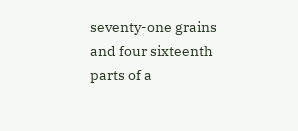seventy-one grains and four sixteenth parts of a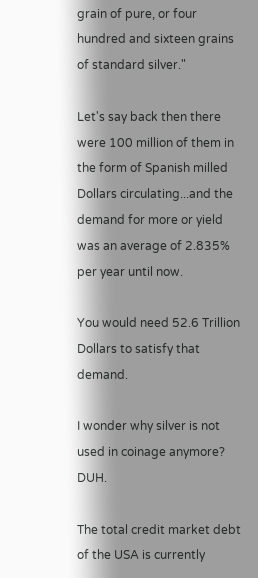grain of pure, or four hundred and sixteen grains of standard silver."

Let's say back then there were 100 million of them in the form of Spanish milled Dollars circulating...and the demand for more or yield was an average of 2.835% per year until now.

You would need 52.6 Trillion Dollars to satisfy that demand.

I wonder why silver is not used in coinage anymore? DUH.

The total credit market debt of the USA is currently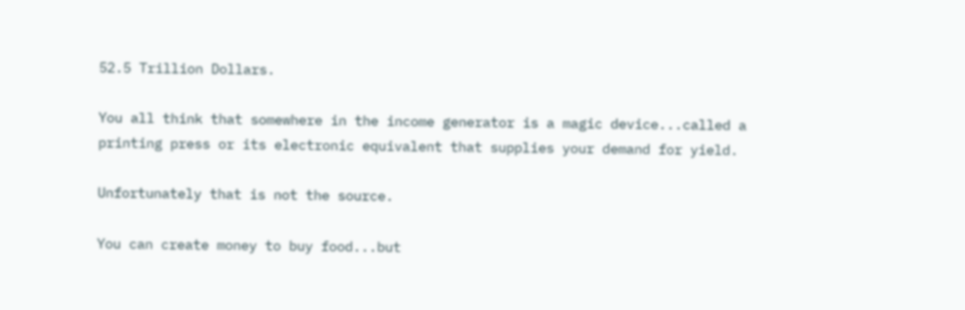52.5 Trillion Dollars.

You all think that somewhere in the income generator is a magic device...called a printing press or its electronic equivalent that supplies your demand for yield.

Unfortunately that is not the source.

You can create money to buy food...but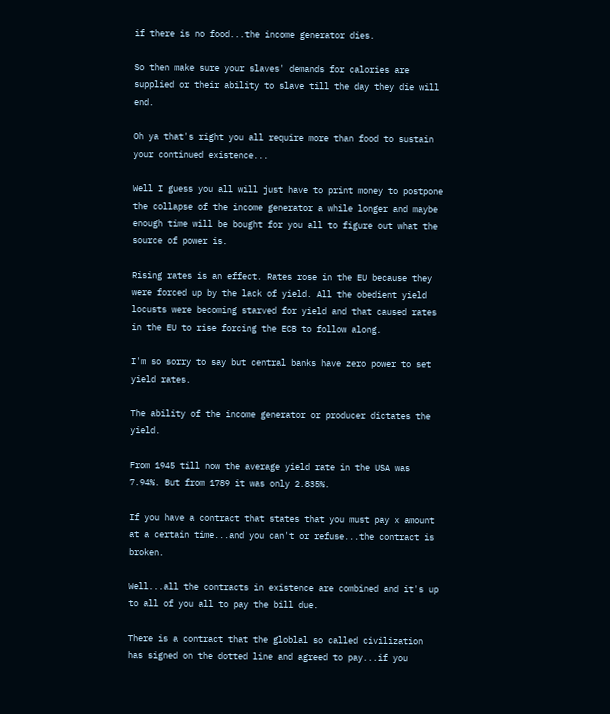if there is no food...the income generator dies.

So then make sure your slaves' demands for calories are supplied or their ability to slave till the day they die will end.

Oh ya that's right you all require more than food to sustain your continued existence...

Well I guess you all will just have to print money to postpone the collapse of the income generator a while longer and maybe enough time will be bought for you all to figure out what the source of power is.

Rising rates is an effect. Rates rose in the EU because they were forced up by the lack of yield. All the obedient yield locusts were becoming starved for yield and that caused rates in the EU to rise forcing the ECB to follow along.

I'm so sorry to say but central banks have zero power to set yield rates.

The ability of the income generator or producer dictates the yield.

From 1945 till now the average yield rate in the USA was 7.94%. But from 1789 it was only 2.835%.

If you have a contract that states that you must pay x amount at a certain time...and you can't or refuse...the contract is broken.

Well...all the contracts in existence are combined and it's up to all of you all to pay the bill due.

There is a contract that the globlal so called civilization has signed on the dotted line and agreed to pay...if you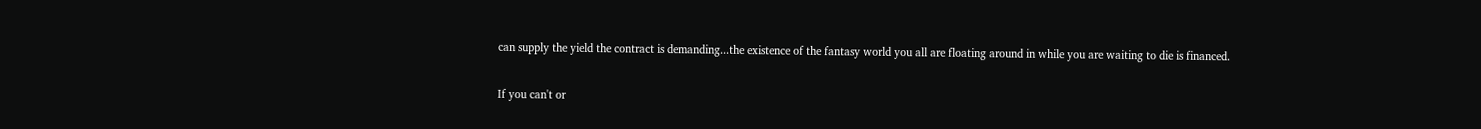can supply the yield the contract is demanding...the existence of the fantasy world you all are floating around in while you are waiting to die is financed.

If you can't or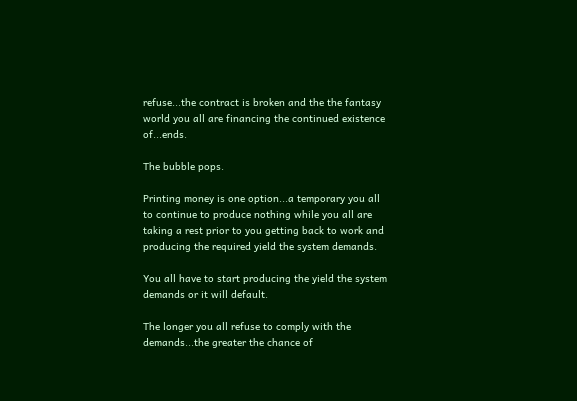refuse...the contract is broken and the the fantasy world you all are financing the continued existence of...ends.

The bubble pops.

Printing money is one option...a temporary you all to continue to produce nothing while you all are taking a rest prior to you getting back to work and producing the required yield the system demands.

You all have to start producing the yield the system demands or it will default.

The longer you all refuse to comply with the demands...the greater the chance of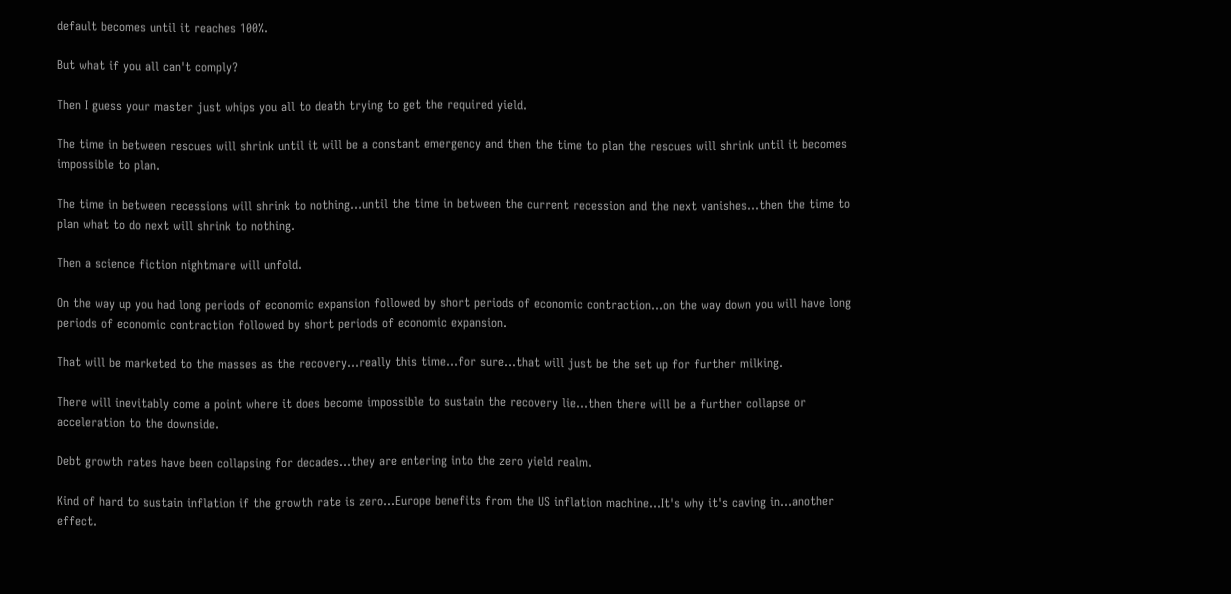default becomes until it reaches 100%.

But what if you all can't comply?

Then I guess your master just whips you all to death trying to get the required yield.

The time in between rescues will shrink until it will be a constant emergency and then the time to plan the rescues will shrink until it becomes impossible to plan.

The time in between recessions will shrink to nothing...until the time in between the current recession and the next vanishes...then the time to plan what to do next will shrink to nothing.

Then a science fiction nightmare will unfold.

On the way up you had long periods of economic expansion followed by short periods of economic contraction...on the way down you will have long periods of economic contraction followed by short periods of economic expansion.

That will be marketed to the masses as the recovery...really this time...for sure...that will just be the set up for further milking.

There will inevitably come a point where it does become impossible to sustain the recovery lie...then there will be a further collapse or acceleration to the downside.

Debt growth rates have been collapsing for decades...they are entering into the zero yield realm.

Kind of hard to sustain inflation if the growth rate is zero...Europe benefits from the US inflation machine...It's why it's caving in...another effect.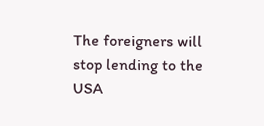The foreigners will stop lending to the USA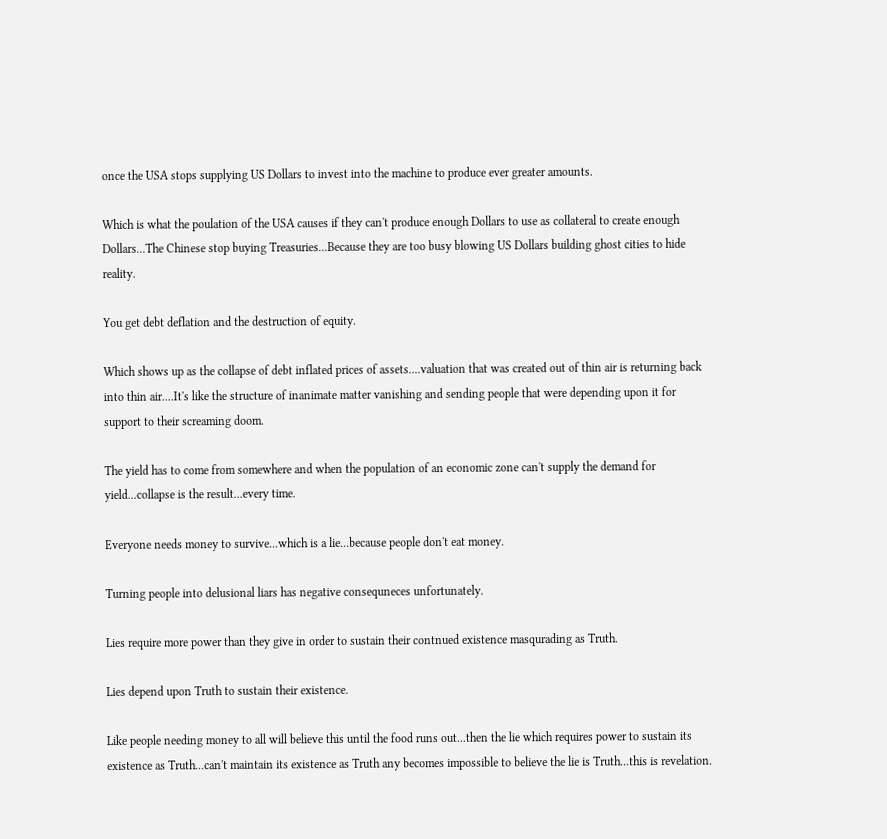once the USA stops supplying US Dollars to invest into the machine to produce ever greater amounts.

Which is what the poulation of the USA causes if they can't produce enough Dollars to use as collateral to create enough Dollars...The Chinese stop buying Treasuries...Because they are too busy blowing US Dollars building ghost cities to hide reality.

You get debt deflation and the destruction of equity.

Which shows up as the collapse of debt inflated prices of assets....valuation that was created out of thin air is returning back into thin air....It's like the structure of inanimate matter vanishing and sending people that were depending upon it for support to their screaming doom.

The yield has to come from somewhere and when the population of an economic zone can't supply the demand for yield...collapse is the result...every time.

Everyone needs money to survive...which is a lie...because people don't eat money.

Turning people into delusional liars has negative consequneces unfortunately.

Lies require more power than they give in order to sustain their contnued existence masqurading as Truth.

Lies depend upon Truth to sustain their existence.

Like people needing money to all will believe this until the food runs out...then the lie which requires power to sustain its existence as Truth...can't maintain its existence as Truth any becomes impossible to believe the lie is Truth...this is revelation.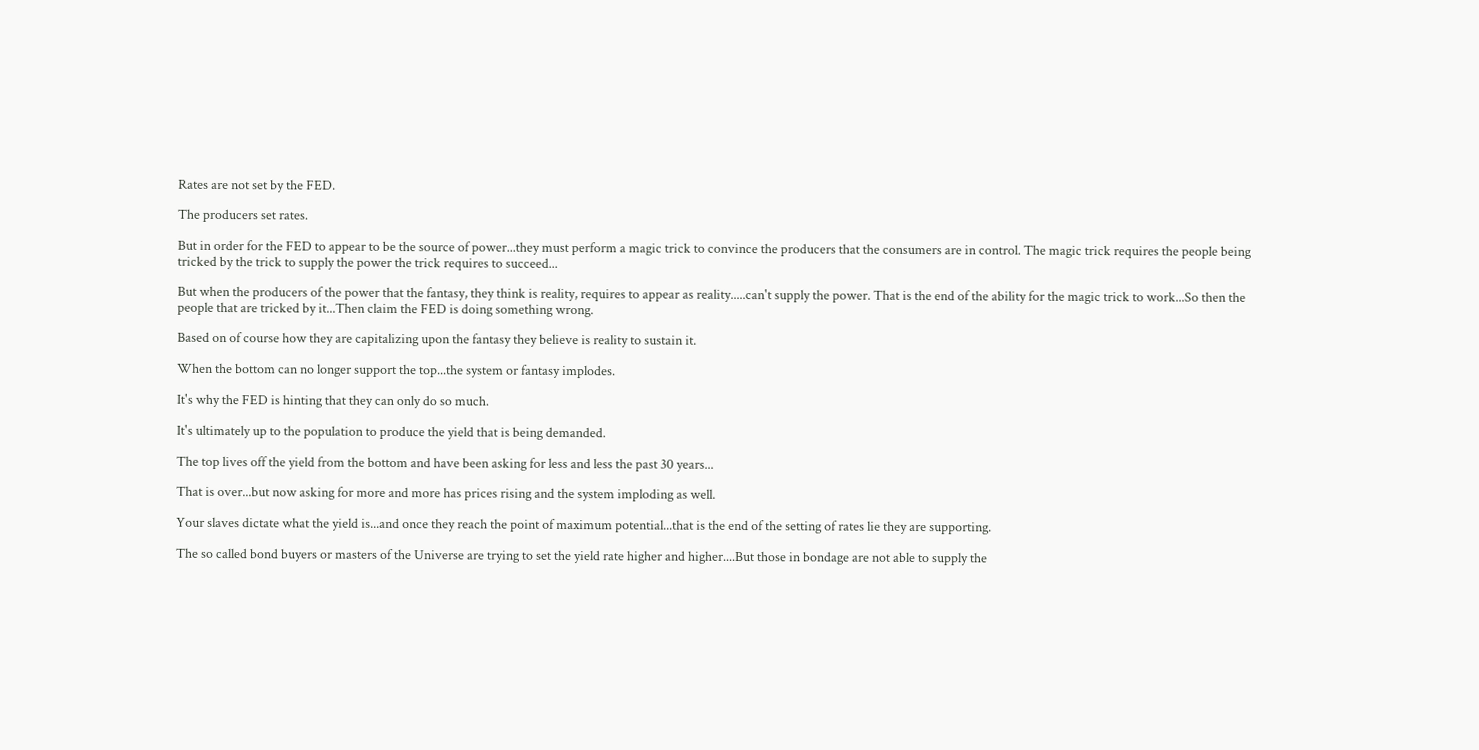Rates are not set by the FED.

The producers set rates.

But in order for the FED to appear to be the source of power...they must perform a magic trick to convince the producers that the consumers are in control. The magic trick requires the people being tricked by the trick to supply the power the trick requires to succeed...

But when the producers of the power that the fantasy, they think is reality, requires to appear as reality.....can't supply the power. That is the end of the ability for the magic trick to work...So then the people that are tricked by it...Then claim the FED is doing something wrong.

Based on of course how they are capitalizing upon the fantasy they believe is reality to sustain it.

When the bottom can no longer support the top...the system or fantasy implodes.

It's why the FED is hinting that they can only do so much.

It's ultimately up to the population to produce the yield that is being demanded.

The top lives off the yield from the bottom and have been asking for less and less the past 30 years...

That is over...but now asking for more and more has prices rising and the system imploding as well.

Your slaves dictate what the yield is...and once they reach the point of maximum potential...that is the end of the setting of rates lie they are supporting.

The so called bond buyers or masters of the Universe are trying to set the yield rate higher and higher....But those in bondage are not able to supply the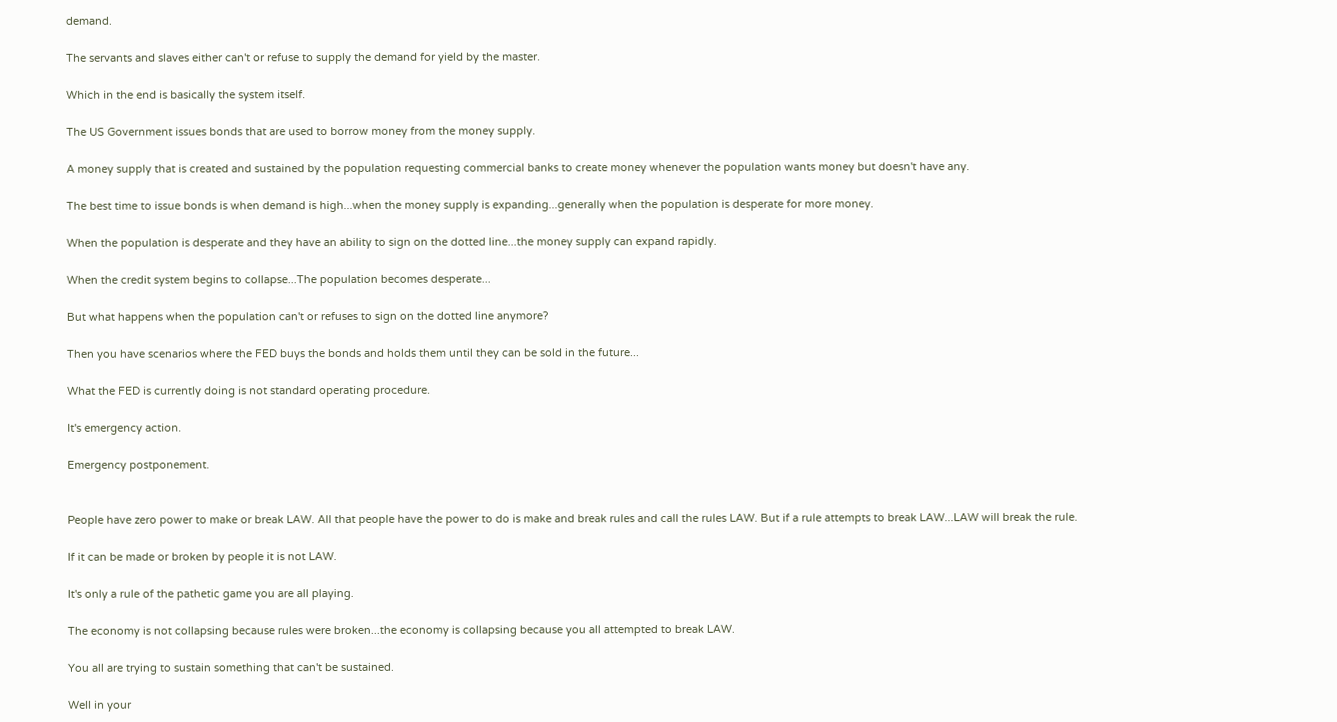demand.

The servants and slaves either can't or refuse to supply the demand for yield by the master.

Which in the end is basically the system itself.

The US Government issues bonds that are used to borrow money from the money supply.

A money supply that is created and sustained by the population requesting commercial banks to create money whenever the population wants money but doesn't have any.

The best time to issue bonds is when demand is high...when the money supply is expanding...generally when the population is desperate for more money.

When the population is desperate and they have an ability to sign on the dotted line...the money supply can expand rapidly.

When the credit system begins to collapse...The population becomes desperate...

But what happens when the population can't or refuses to sign on the dotted line anymore?

Then you have scenarios where the FED buys the bonds and holds them until they can be sold in the future...

What the FED is currently doing is not standard operating procedure.

It's emergency action.

Emergency postponement.


People have zero power to make or break LAW. All that people have the power to do is make and break rules and call the rules LAW. But if a rule attempts to break LAW...LAW will break the rule.

If it can be made or broken by people it is not LAW.

It's only a rule of the pathetic game you are all playing.

The economy is not collapsing because rules were broken...the economy is collapsing because you all attempted to break LAW.

You all are trying to sustain something that can't be sustained.

Well in your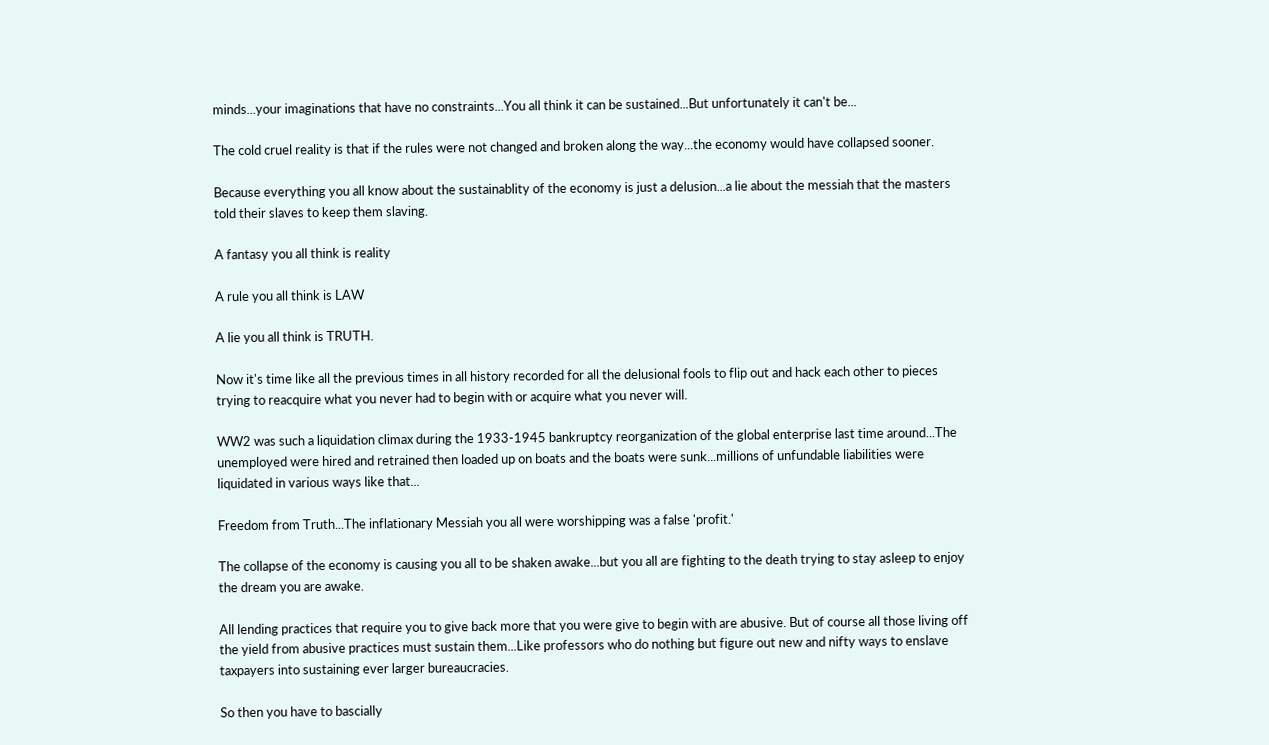minds...your imaginations that have no constraints...You all think it can be sustained...But unfortunately it can't be...

The cold cruel reality is that if the rules were not changed and broken along the way...the economy would have collapsed sooner.

Because everything you all know about the sustainablity of the economy is just a delusion...a lie about the messiah that the masters told their slaves to keep them slaving.

A fantasy you all think is reality

A rule you all think is LAW

A lie you all think is TRUTH.

Now it's time like all the previous times in all history recorded for all the delusional fools to flip out and hack each other to pieces trying to reacquire what you never had to begin with or acquire what you never will.

WW2 was such a liquidation climax during the 1933-1945 bankruptcy reorganization of the global enterprise last time around...The unemployed were hired and retrained then loaded up on boats and the boats were sunk...millions of unfundable liabilities were liquidated in various ways like that...

Freedom from Truth...The inflationary Messiah you all were worshipping was a false 'profit.'

The collapse of the economy is causing you all to be shaken awake...but you all are fighting to the death trying to stay asleep to enjoy the dream you are awake.

All lending practices that require you to give back more that you were give to begin with are abusive. But of course all those living off the yield from abusive practices must sustain them...Like professors who do nothing but figure out new and nifty ways to enslave taxpayers into sustaining ever larger bureaucracies.

So then you have to bascially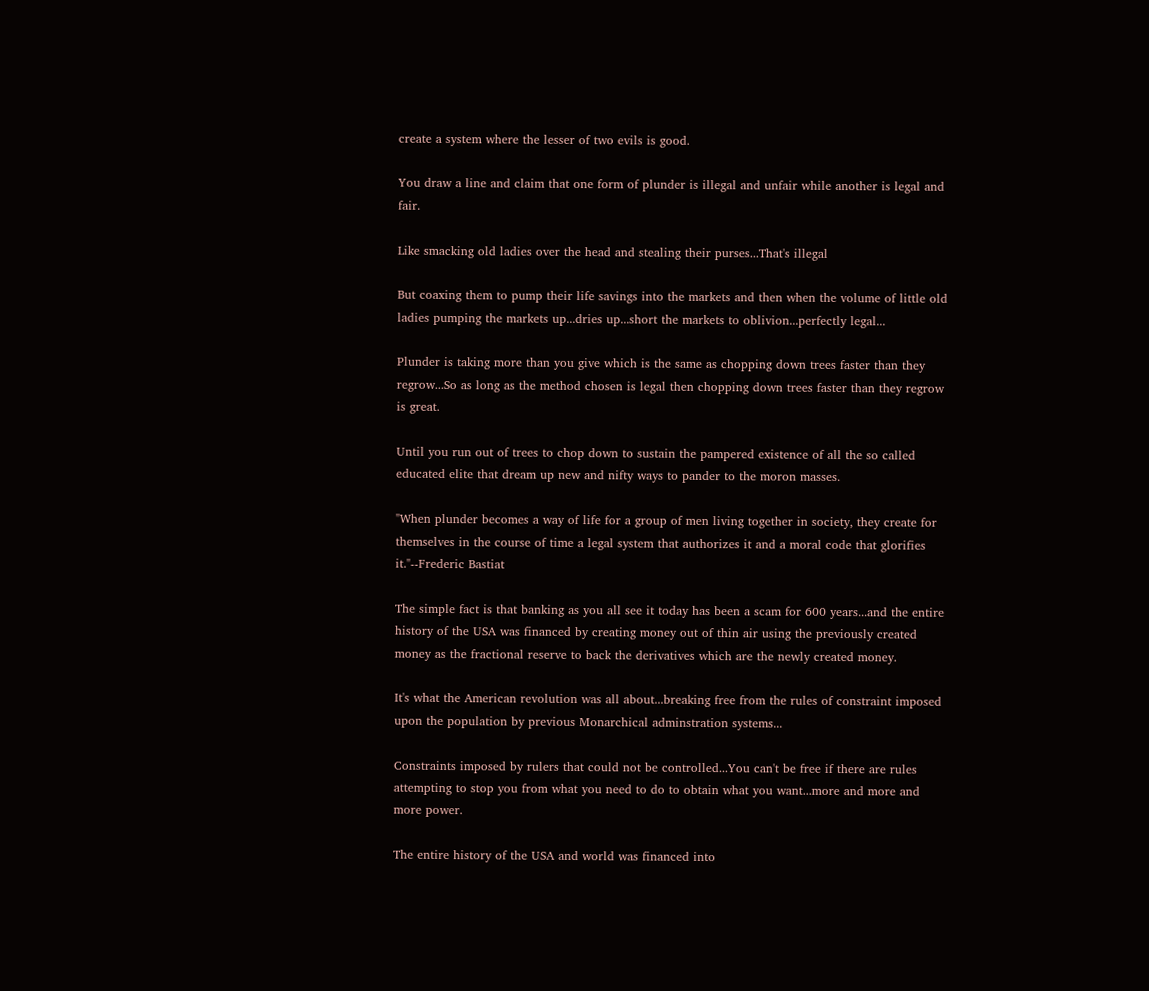create a system where the lesser of two evils is good.

You draw a line and claim that one form of plunder is illegal and unfair while another is legal and fair.

Like smacking old ladies over the head and stealing their purses...That's illegal

But coaxing them to pump their life savings into the markets and then when the volume of little old ladies pumping the markets up...dries up...short the markets to oblivion...perfectly legal...

Plunder is taking more than you give which is the same as chopping down trees faster than they regrow...So as long as the method chosen is legal then chopping down trees faster than they regrow is great.

Until you run out of trees to chop down to sustain the pampered existence of all the so called educated elite that dream up new and nifty ways to pander to the moron masses.

"When plunder becomes a way of life for a group of men living together in society, they create for themselves in the course of time a legal system that authorizes it and a moral code that glorifies it."--Frederic Bastiat

The simple fact is that banking as you all see it today has been a scam for 600 years...and the entire history of the USA was financed by creating money out of thin air using the previously created money as the fractional reserve to back the derivatives which are the newly created money.

It's what the American revolution was all about...breaking free from the rules of constraint imposed upon the population by previous Monarchical adminstration systems...

Constraints imposed by rulers that could not be controlled...You can't be free if there are rules attempting to stop you from what you need to do to obtain what you want...more and more and more power.

The entire history of the USA and world was financed into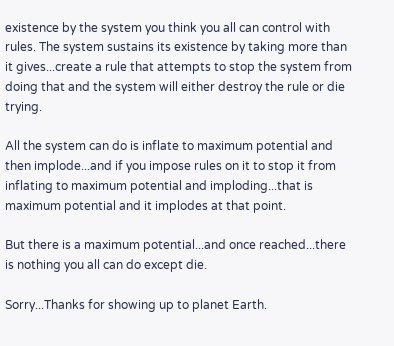existence by the system you think you all can control with rules. The system sustains its existence by taking more than it gives...create a rule that attempts to stop the system from doing that and the system will either destroy the rule or die trying.

All the system can do is inflate to maximum potential and then implode...and if you impose rules on it to stop it from inflating to maximum potential and imploding...that is maximum potential and it implodes at that point.

But there is a maximum potential...and once reached...there is nothing you all can do except die.

Sorry...Thanks for showing up to planet Earth.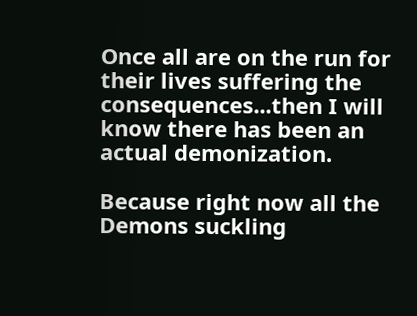Once all are on the run for their lives suffering the consequences...then I will know there has been an actual demonization.

Because right now all the Demons suckling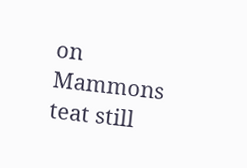on Mammons teat still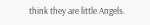think they are little Angels.